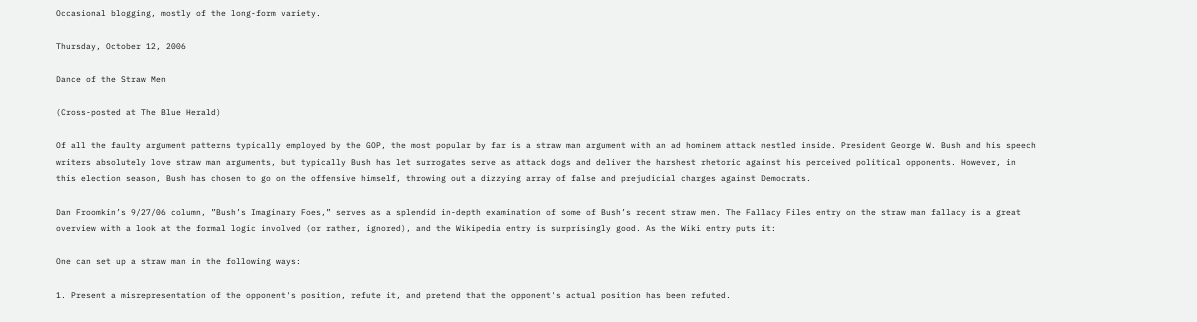Occasional blogging, mostly of the long-form variety.

Thursday, October 12, 2006

Dance of the Straw Men

(Cross-posted at The Blue Herald)

Of all the faulty argument patterns typically employed by the GOP, the most popular by far is a straw man argument with an ad hominem attack nestled inside. President George W. Bush and his speech writers absolutely love straw man arguments, but typically Bush has let surrogates serve as attack dogs and deliver the harshest rhetoric against his perceived political opponents. However, in this election season, Bush has chosen to go on the offensive himself, throwing out a dizzying array of false and prejudicial charges against Democrats.

Dan Froomkin’s 9/27/06 column, ”Bush’s Imaginary Foes,” serves as a splendid in-depth examination of some of Bush’s recent straw men. The Fallacy Files entry on the straw man fallacy is a great overview with a look at the formal logic involved (or rather, ignored), and the Wikipedia entry is surprisingly good. As the Wiki entry puts it:

One can set up a straw man in the following ways:

1. Present a misrepresentation of the opponent's position, refute it, and pretend that the opponent's actual position has been refuted.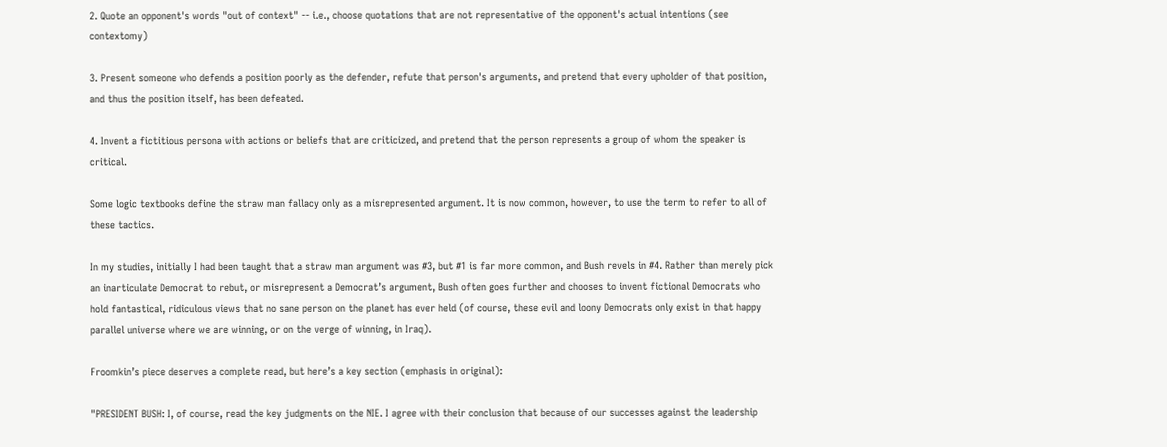2. Quote an opponent's words "out of context" -- i.e., choose quotations that are not representative of the opponent's actual intentions (see contextomy)

3. Present someone who defends a position poorly as the defender, refute that person's arguments, and pretend that every upholder of that position, and thus the position itself, has been defeated.

4. Invent a fictitious persona with actions or beliefs that are criticized, and pretend that the person represents a group of whom the speaker is critical.

Some logic textbooks define the straw man fallacy only as a misrepresented argument. It is now common, however, to use the term to refer to all of these tactics.

In my studies, initially I had been taught that a straw man argument was #3, but #1 is far more common, and Bush revels in #4. Rather than merely pick an inarticulate Democrat to rebut, or misrepresent a Democrat’s argument, Bush often goes further and chooses to invent fictional Democrats who hold fantastical, ridiculous views that no sane person on the planet has ever held (of course, these evil and loony Democrats only exist in that happy parallel universe where we are winning, or on the verge of winning, in Iraq).

Froomkin’s piece deserves a complete read, but here’s a key section (emphasis in original):

"PRESIDENT BUSH: I, of course, read the key judgments on the NIE. I agree with their conclusion that because of our successes against the leadership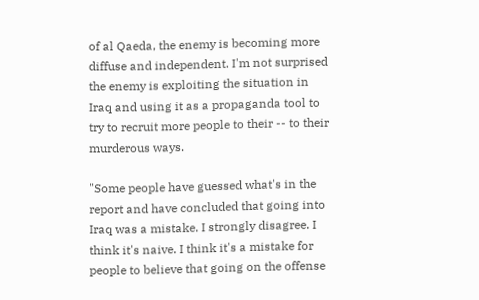of al Qaeda, the enemy is becoming more diffuse and independent. I'm not surprised the enemy is exploiting the situation in Iraq and using it as a propaganda tool to try to recruit more people to their -- to their murderous ways.

"Some people have guessed what's in the report and have concluded that going into Iraq was a mistake. I strongly disagree. I think it's naive. I think it's a mistake for people to believe that going on the offense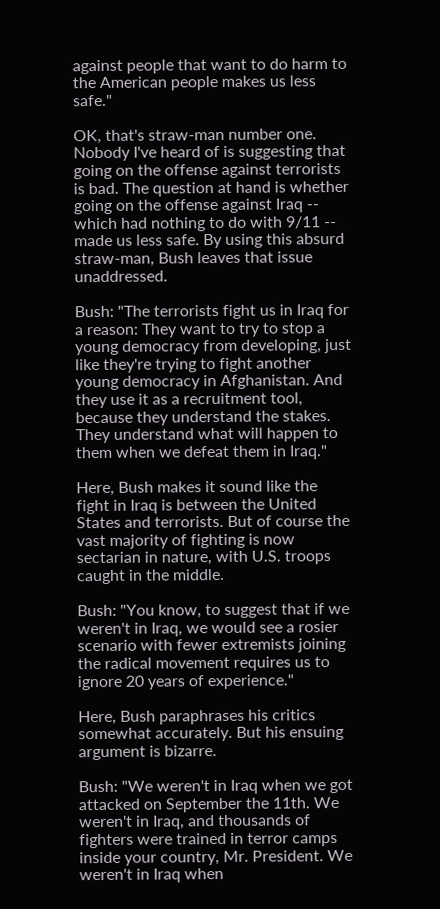against people that want to do harm to the American people makes us less safe."

OK, that's straw-man number one. Nobody I've heard of is suggesting that going on the offense against terrorists is bad. The question at hand is whether going on the offense against Iraq -- which had nothing to do with 9/11 -- made us less safe. By using this absurd straw-man, Bush leaves that issue unaddressed.

Bush: "The terrorists fight us in Iraq for a reason: They want to try to stop a young democracy from developing, just like they're trying to fight another young democracy in Afghanistan. And they use it as a recruitment tool, because they understand the stakes. They understand what will happen to them when we defeat them in Iraq."

Here, Bush makes it sound like the fight in Iraq is between the United States and terrorists. But of course the vast majority of fighting is now sectarian in nature, with U.S. troops caught in the middle.

Bush: "You know, to suggest that if we weren't in Iraq, we would see a rosier scenario with fewer extremists joining the radical movement requires us to ignore 20 years of experience."

Here, Bush paraphrases his critics somewhat accurately. But his ensuing argument is bizarre.

Bush: "We weren't in Iraq when we got attacked on September the 11th. We weren't in Iraq, and thousands of fighters were trained in terror camps inside your country, Mr. President. We weren't in Iraq when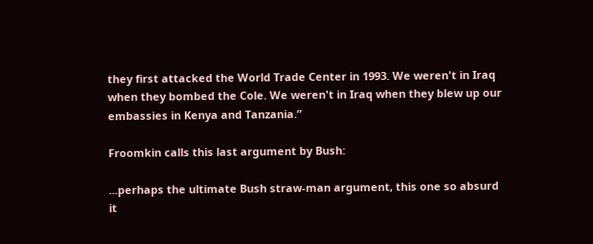they first attacked the World Trade Center in 1993. We weren't in Iraq when they bombed the Cole. We weren't in Iraq when they blew up our embassies in Kenya and Tanzania.”

Froomkin calls this last argument by Bush:

...perhaps the ultimate Bush straw-man argument, this one so absurd it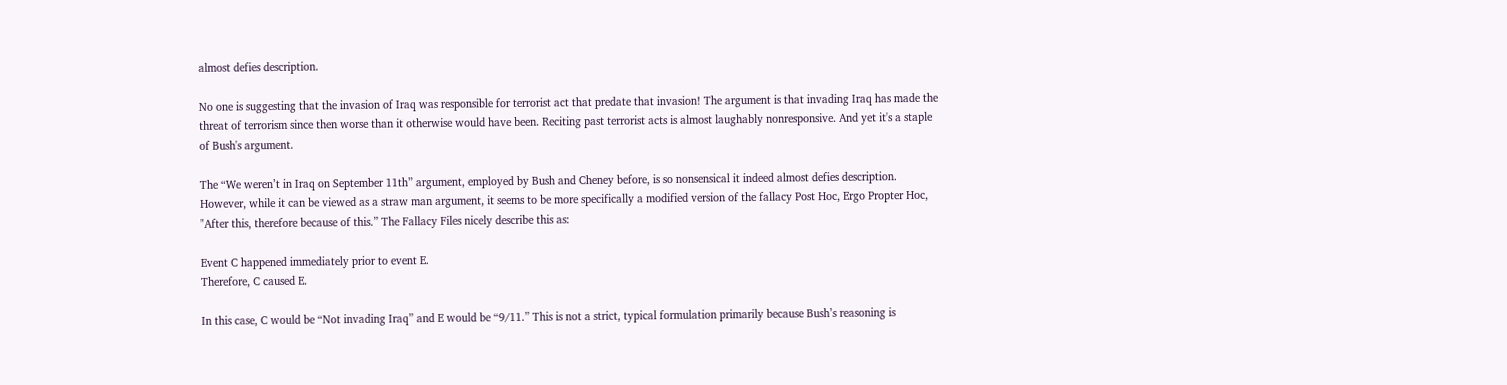almost defies description.

No one is suggesting that the invasion of Iraq was responsible for terrorist act that predate that invasion! The argument is that invading Iraq has made the threat of terrorism since then worse than it otherwise would have been. Reciting past terrorist acts is almost laughably nonresponsive. And yet it's a staple of Bush's argument.

The “We weren’t in Iraq on September 11th” argument, employed by Bush and Cheney before, is so nonsensical it indeed almost defies description. However, while it can be viewed as a straw man argument, it seems to be more specifically a modified version of the fallacy Post Hoc, Ergo Propter Hoc, "After this, therefore because of this.” The Fallacy Files nicely describe this as:

Event C happened immediately prior to event E.
Therefore, C caused E.

In this case, C would be “Not invading Iraq” and E would be “9/11.” This is not a strict, typical formulation primarily because Bush’s reasoning is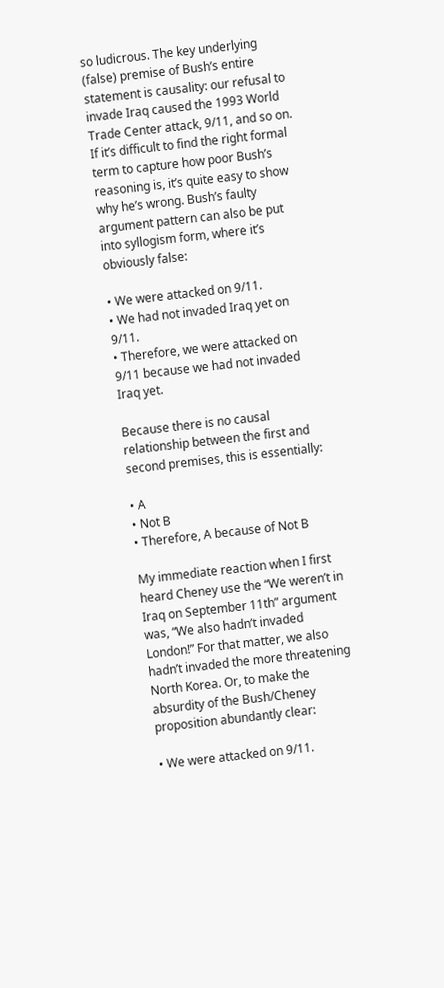so ludicrous. The key underlying (false) premise of Bush’s entire statement is causality: our refusal to invade Iraq caused the 1993 World Trade Center attack, 9/11, and so on. If it’s difficult to find the right formal term to capture how poor Bush’s reasoning is, it’s quite easy to show why he’s wrong. Bush’s faulty argument pattern can also be put into syllogism form, where it’s obviously false:

• We were attacked on 9/11.
• We had not invaded Iraq yet on 9/11.
• Therefore, we were attacked on 9/11 because we had not invaded Iraq yet.

Because there is no causal relationship between the first and second premises, this is essentially:

• A
• Not B
• Therefore, A because of Not B

My immediate reaction when I first heard Cheney use the “We weren’t in Iraq on September 11th” argument was, “We also hadn’t invaded London!” For that matter, we also hadn’t invaded the more threatening North Korea. Or, to make the absurdity of the Bush/Cheney proposition abundantly clear:

• We were attacked on 9/11.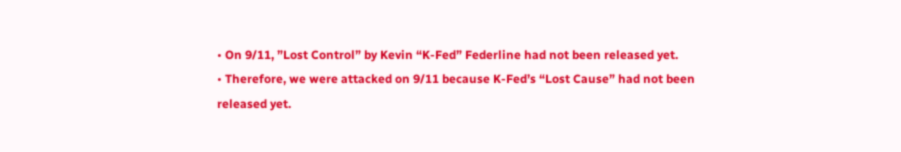• On 9/11, ”Lost Control” by Kevin “K-Fed” Federline had not been released yet.
• Therefore, we were attacked on 9/11 because K-Fed’s “Lost Cause” had not been released yet.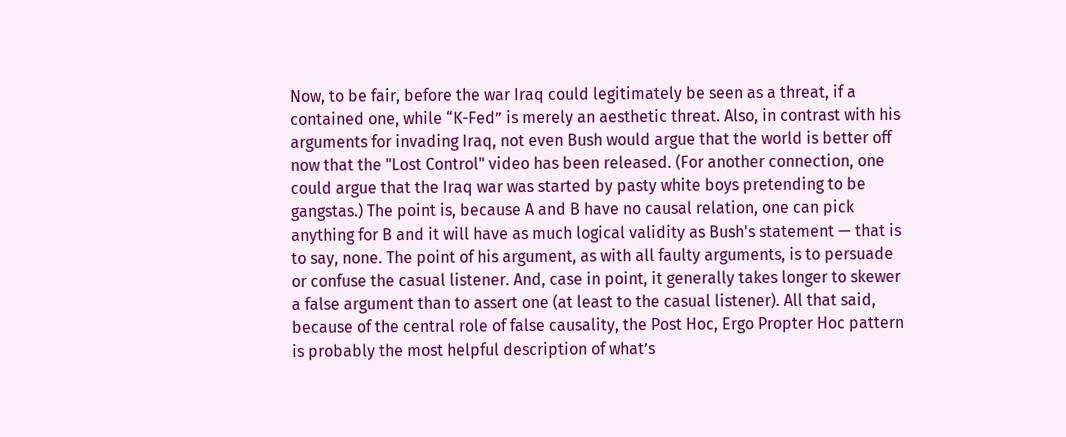Now, to be fair, before the war Iraq could legitimately be seen as a threat, if a contained one, while “K-Fed” is merely an aesthetic threat. Also, in contrast with his arguments for invading Iraq, not even Bush would argue that the world is better off now that the "Lost Control" video has been released. (For another connection, one could argue that the Iraq war was started by pasty white boys pretending to be gangstas.) The point is, because A and B have no causal relation, one can pick anything for B and it will have as much logical validity as Bush's statement — that is to say, none. The point of his argument, as with all faulty arguments, is to persuade or confuse the casual listener. And, case in point, it generally takes longer to skewer a false argument than to assert one (at least to the casual listener). All that said, because of the central role of false causality, the Post Hoc, Ergo Propter Hoc pattern is probably the most helpful description of what’s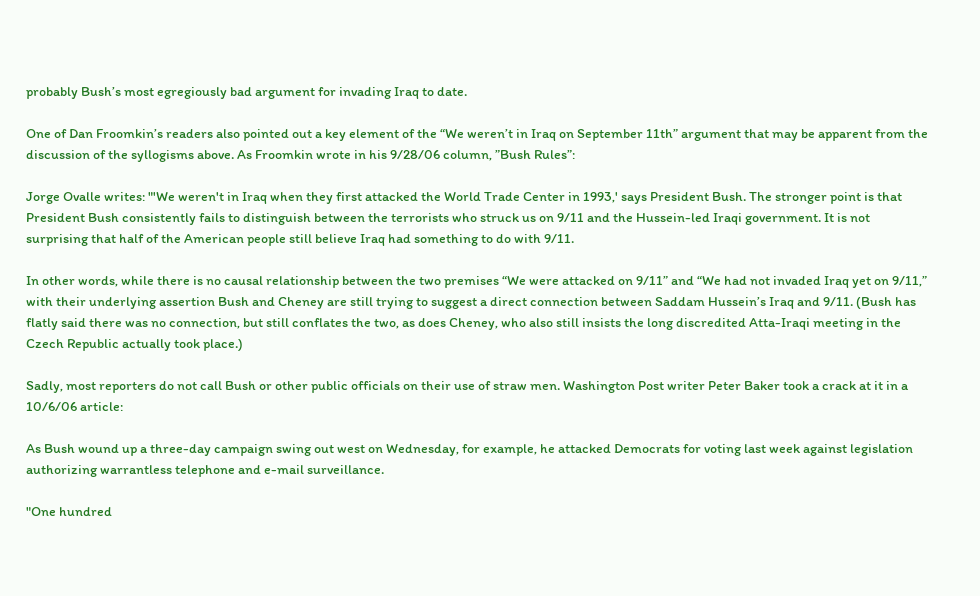probably Bush’s most egregiously bad argument for invading Iraq to date.

One of Dan Froomkin’s readers also pointed out a key element of the “We weren’t in Iraq on September 11th” argument that may be apparent from the discussion of the syllogisms above. As Froomkin wrote in his 9/28/06 column, ”Bush Rules”:

Jorge Ovalle writes: "'We weren't in Iraq when they first attacked the World Trade Center in 1993,' says President Bush. The stronger point is that President Bush consistently fails to distinguish between the terrorists who struck us on 9/11 and the Hussein-led Iraqi government. It is not surprising that half of the American people still believe Iraq had something to do with 9/11.

In other words, while there is no causal relationship between the two premises “We were attacked on 9/11” and “We had not invaded Iraq yet on 9/11,” with their underlying assertion Bush and Cheney are still trying to suggest a direct connection between Saddam Hussein’s Iraq and 9/11. (Bush has flatly said there was no connection, but still conflates the two, as does Cheney, who also still insists the long discredited Atta-Iraqi meeting in the Czech Republic actually took place.)

Sadly, most reporters do not call Bush or other public officials on their use of straw men. Washington Post writer Peter Baker took a crack at it in a 10/6/06 article:

As Bush wound up a three-day campaign swing out west on Wednesday, for example, he attacked Democrats for voting last week against legislation authorizing warrantless telephone and e-mail surveillance.

"One hundred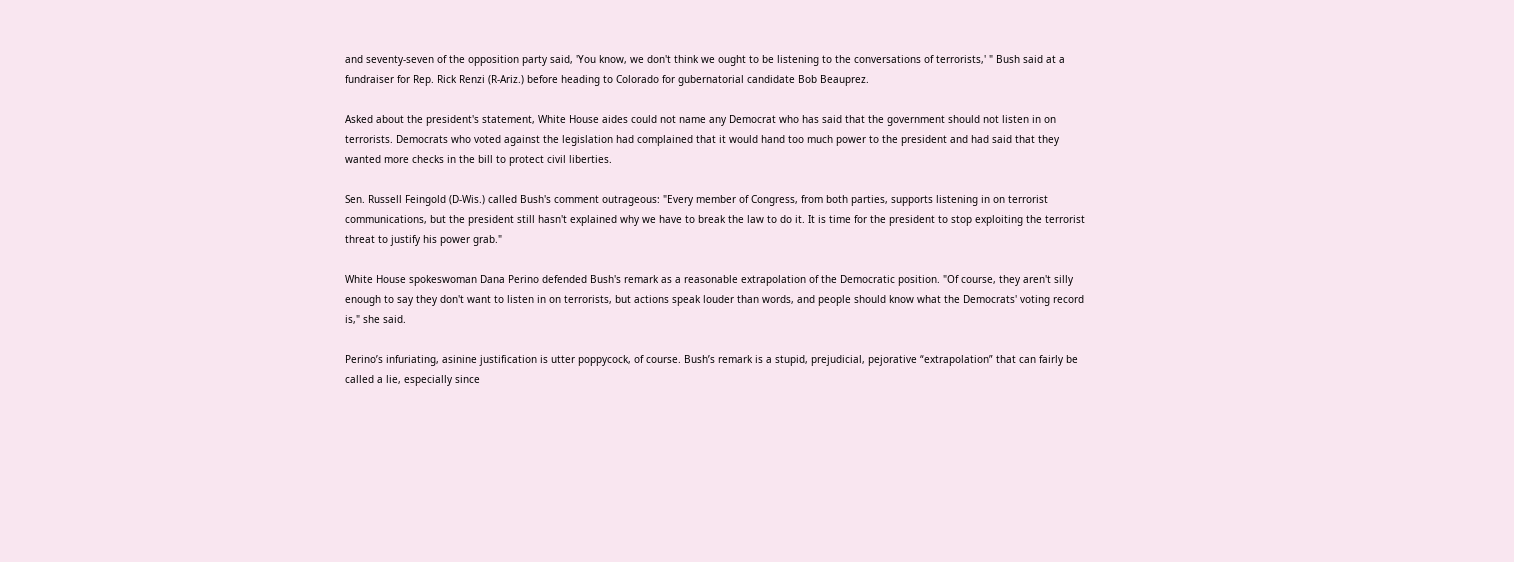and seventy-seven of the opposition party said, 'You know, we don't think we ought to be listening to the conversations of terrorists,' " Bush said at a fundraiser for Rep. Rick Renzi (R-Ariz.) before heading to Colorado for gubernatorial candidate Bob Beauprez.

Asked about the president's statement, White House aides could not name any Democrat who has said that the government should not listen in on terrorists. Democrats who voted against the legislation had complained that it would hand too much power to the president and had said that they wanted more checks in the bill to protect civil liberties.

Sen. Russell Feingold (D-Wis.) called Bush's comment outrageous: "Every member of Congress, from both parties, supports listening in on terrorist communications, but the president still hasn't explained why we have to break the law to do it. It is time for the president to stop exploiting the terrorist threat to justify his power grab."

White House spokeswoman Dana Perino defended Bush's remark as a reasonable extrapolation of the Democratic position. "Of course, they aren't silly enough to say they don't want to listen in on terrorists, but actions speak louder than words, and people should know what the Democrats' voting record is," she said.

Perino’s infuriating, asinine justification is utter poppycock, of course. Bush’s remark is a stupid, prejudicial, pejorative “extrapolation” that can fairly be called a lie, especially since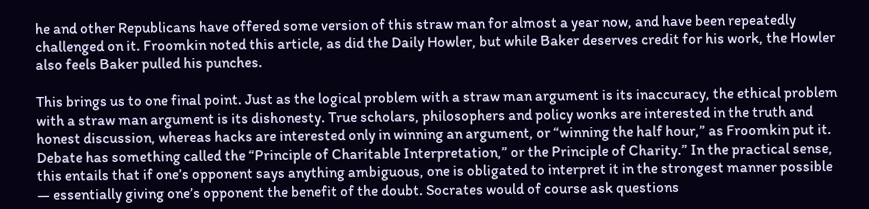he and other Republicans have offered some version of this straw man for almost a year now, and have been repeatedly challenged on it. Froomkin noted this article, as did the Daily Howler, but while Baker deserves credit for his work, the Howler also feels Baker pulled his punches.

This brings us to one final point. Just as the logical problem with a straw man argument is its inaccuracy, the ethical problem with a straw man argument is its dishonesty. True scholars, philosophers and policy wonks are interested in the truth and honest discussion, whereas hacks are interested only in winning an argument, or “winning the half hour,” as Froomkin put it. Debate has something called the “Principle of Charitable Interpretation,” or the Principle of Charity.” In the practical sense, this entails that if one’s opponent says anything ambiguous, one is obligated to interpret it in the strongest manner possible — essentially giving one’s opponent the benefit of the doubt. Socrates would of course ask questions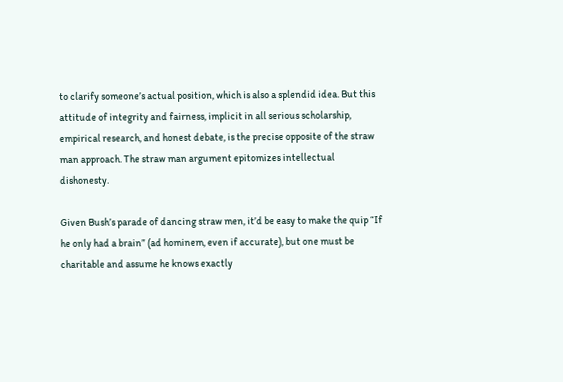to clarify someone’s actual position, which is also a splendid idea. But this attitude of integrity and fairness, implicit in all serious scholarship, empirical research, and honest debate, is the precise opposite of the straw man approach. The straw man argument epitomizes intellectual dishonesty.

Given Bush’s parade of dancing straw men, it’d be easy to make the quip “If he only had a brain” (ad hominem, even if accurate), but one must be charitable and assume he knows exactly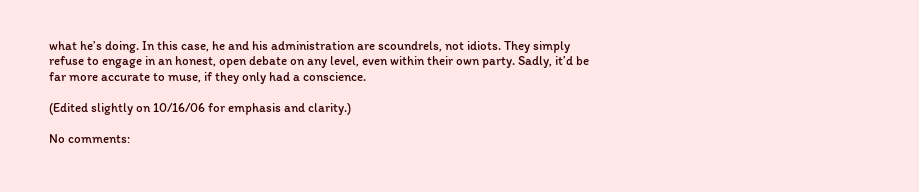what he’s doing. In this case, he and his administration are scoundrels, not idiots. They simply refuse to engage in an honest, open debate on any level, even within their own party. Sadly, it’d be far more accurate to muse, if they only had a conscience.

(Edited slightly on 10/16/06 for emphasis and clarity.)

No comments: